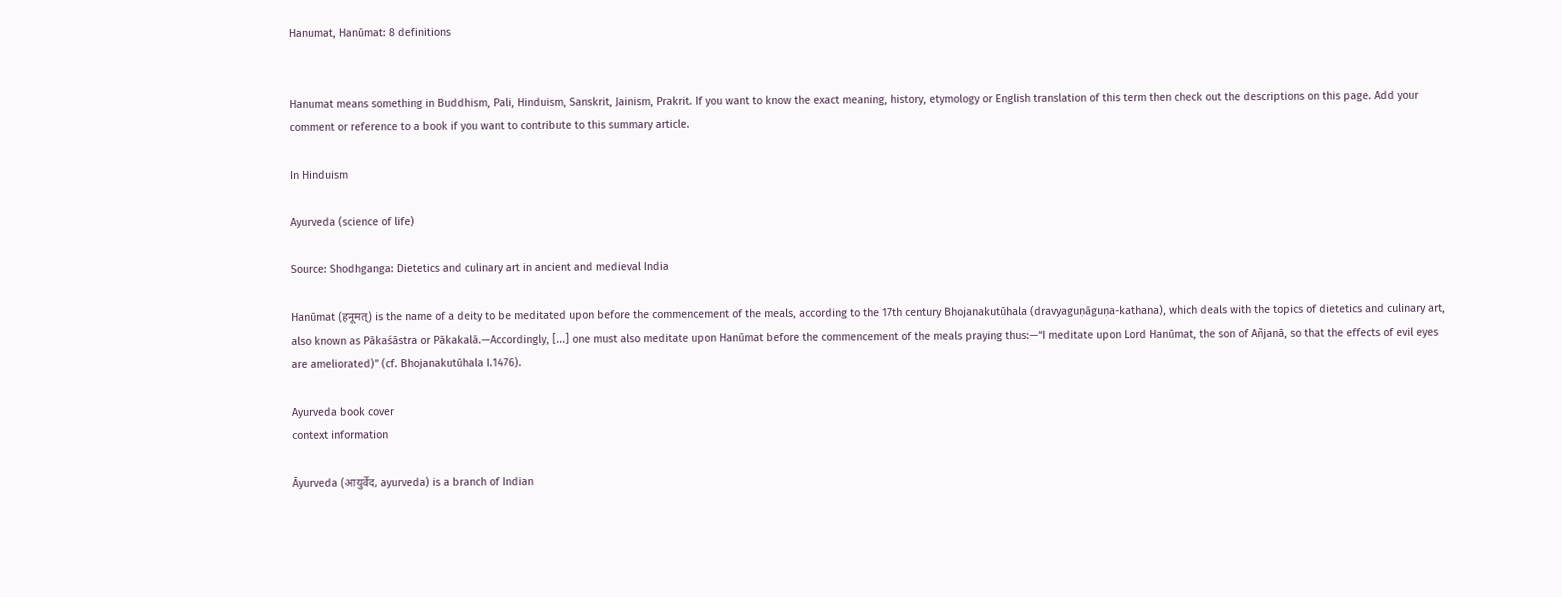Hanumat, Hanūmat: 8 definitions


Hanumat means something in Buddhism, Pali, Hinduism, Sanskrit, Jainism, Prakrit. If you want to know the exact meaning, history, etymology or English translation of this term then check out the descriptions on this page. Add your comment or reference to a book if you want to contribute to this summary article.

In Hinduism

Ayurveda (science of life)

Source: Shodhganga: Dietetics and culinary art in ancient and medieval India

Hanūmat (हनूमत्) is the name of a deity to be meditated upon before the commencement of the meals, according to the 17th century Bhojanakutūhala (dravyaguṇāguṇa-kathana), which deals with the topics of dietetics and culinary art, also known as Pākaśāstra or Pākakalā.—Accordingly, [...] one must also meditate upon Hanūmat before the commencement of the meals praying thus:—“I meditate upon Lord Hanūmat, the son of Añjanā, so that the effects of evil eyes are ameliorated)” (cf. Bhojanakutūhala I.1476).

Ayurveda book cover
context information

Āyurveda (आयुर्वेद, ayurveda) is a branch of Indian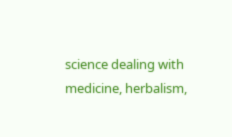science dealing with medicine, herbalism,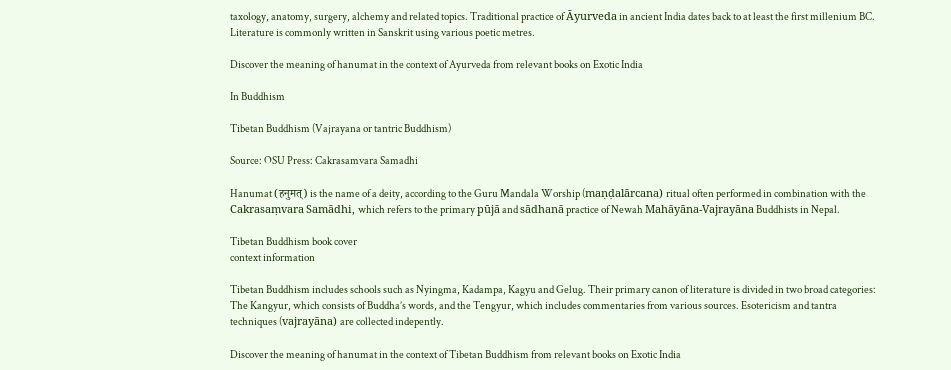taxology, anatomy, surgery, alchemy and related topics. Traditional practice of Āyurveda in ancient India dates back to at least the first millenium BC. Literature is commonly written in Sanskrit using various poetic metres.

Discover the meaning of hanumat in the context of Ayurveda from relevant books on Exotic India

In Buddhism

Tibetan Buddhism (Vajrayana or tantric Buddhism)

Source: OSU Press: Cakrasamvara Samadhi

Hanumat (हनुमत्) is the name of a deity, according to the Guru Mandala Worship (maṇḍalārcana) ritual often performed in combination with the Cakrasaṃvara Samādhi, which refers to the primary pūjā and sādhanā practice of Newah Mahāyāna-Vajrayāna Buddhists in Nepal.

Tibetan Buddhism book cover
context information

Tibetan Buddhism includes schools such as Nyingma, Kadampa, Kagyu and Gelug. Their primary canon of literature is divided in two broad categories: The Kangyur, which consists of Buddha’s words, and the Tengyur, which includes commentaries from various sources. Esotericism and tantra techniques (vajrayāna) are collected indepently.

Discover the meaning of hanumat in the context of Tibetan Buddhism from relevant books on Exotic India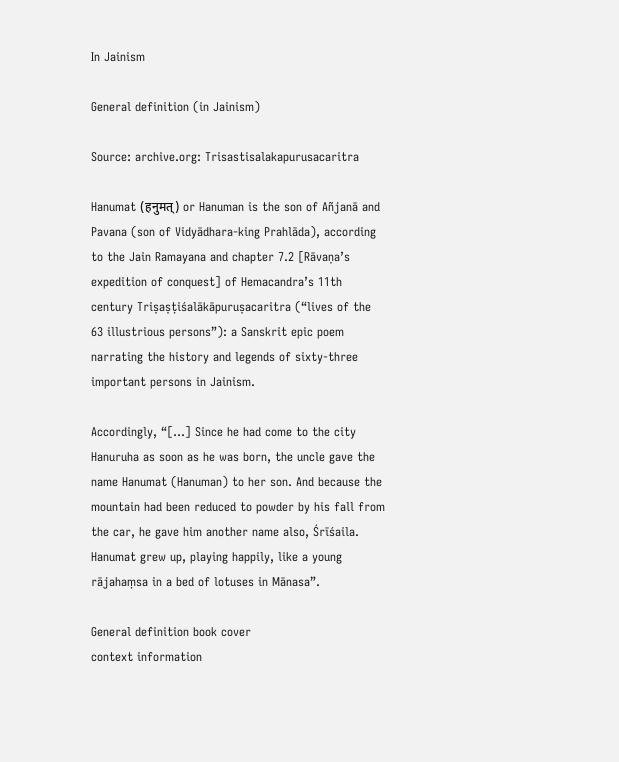In Jainism

General definition (in Jainism)

Source: archive.org: Trisastisalakapurusacaritra

Hanumat (हनुमत्) or Hanuman is the son of Añjanā and Pavana (son of Vidyādhara-king Prahlāda), according to the Jain Ramayana and chapter 7.2 [Rāvaṇa’s expedition of conquest] of Hemacandra’s 11th century Triṣaṣṭiśalākāpuruṣacaritra (“lives of the 63 illustrious persons”): a Sanskrit epic poem narrating the history and legends of sixty-three important persons in Jainism.

Accordingly, “[...] Since he had come to the city Hanuruha as soon as he was born, the uncle gave the name Hanumat (Hanuman) to her son. And because the mountain had been reduced to powder by his fall from the car, he gave him another name also, Śrīśaila. Hanumat grew up, playing happily, like a young rājahaṃsa in a bed of lotuses in Mānasa”.

General definition book cover
context information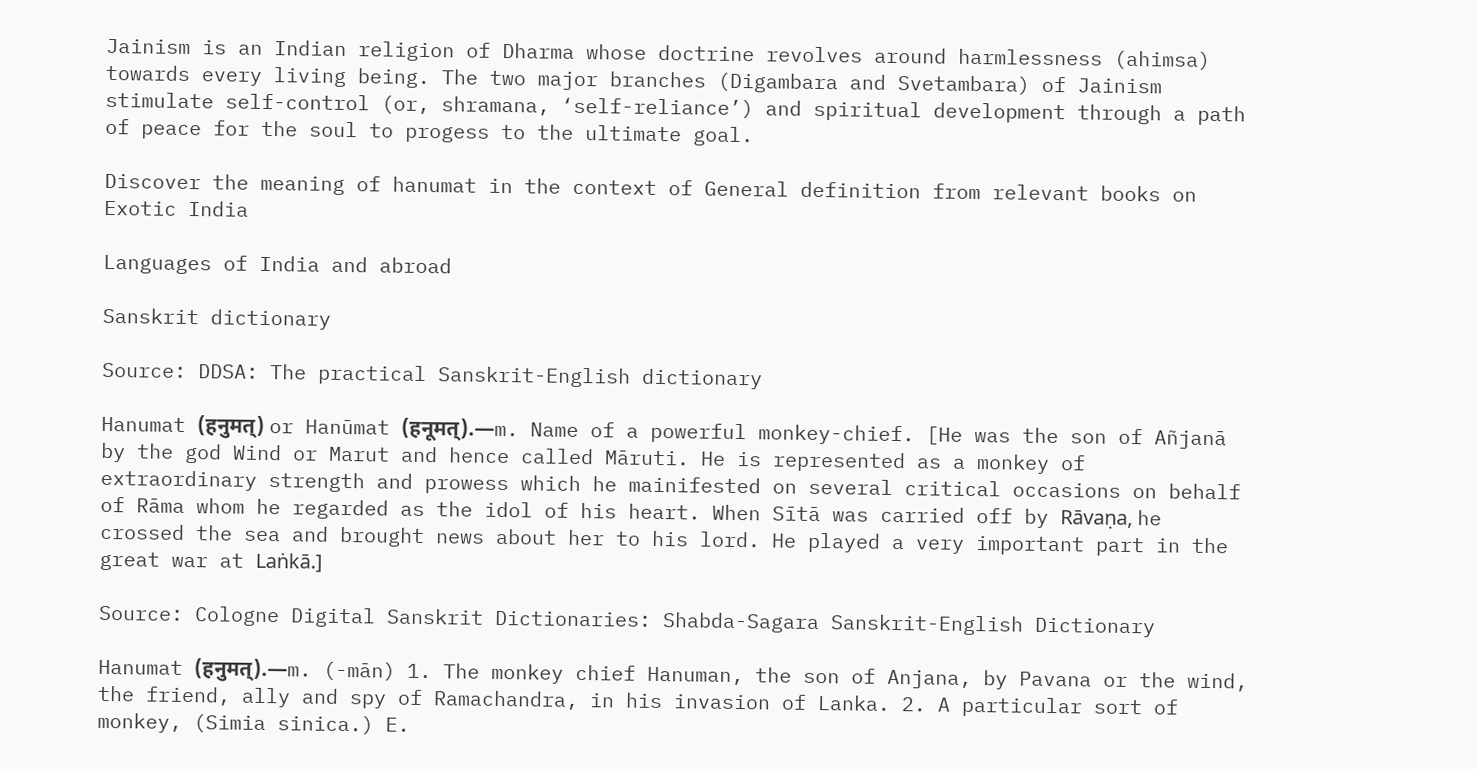Jainism is an Indian religion of Dharma whose doctrine revolves around harmlessness (ahimsa) towards every living being. The two major branches (Digambara and Svetambara) of Jainism stimulate self-control (or, shramana, ‘self-reliance’) and spiritual development through a path of peace for the soul to progess to the ultimate goal.

Discover the meaning of hanumat in the context of General definition from relevant books on Exotic India

Languages of India and abroad

Sanskrit dictionary

Source: DDSA: The practical Sanskrit-English dictionary

Hanumat (हनुमत्) or Hanūmat (हनूमत्).—m. Name of a powerful monkey-chief. [He was the son of Añjanā by the god Wind or Marut and hence called Māruti. He is represented as a monkey of extraordinary strength and prowess which he mainifested on several critical occasions on behalf of Rāma whom he regarded as the idol of his heart. When Sītā was carried off by Rāvaṇa, he crossed the sea and brought news about her to his lord. He played a very important part in the great war at Laṅkā.]

Source: Cologne Digital Sanskrit Dictionaries: Shabda-Sagara Sanskrit-English Dictionary

Hanumat (हनुमत्).—m. (-mān) 1. The monkey chief Hanuman, the son of Anjana, by Pavana or the wind, the friend, ally and spy of Ramachandra, in his invasion of Lanka. 2. A particular sort of monkey, (Simia sinica.) E.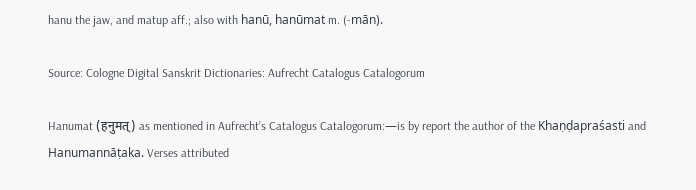hanu the jaw, and matup aff.; also with hanū, hanūmat m. (-mān).

Source: Cologne Digital Sanskrit Dictionaries: Aufrecht Catalogus Catalogorum

Hanumat (हनुमत्) as mentioned in Aufrecht’s Catalogus Catalogorum:—is by report the author of the Khaṇḍapraśasti and Hanumannāṭaka. Verses attributed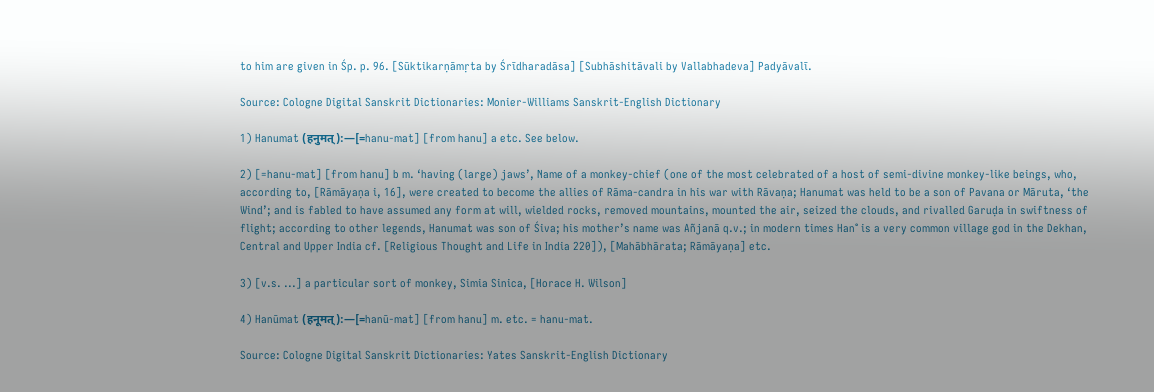to him are given in Śp. p. 96. [Sūktikarṇāmṛta by Śrīdharadāsa] [Subhāshitāvali by Vallabhadeva] Padyāvalī.

Source: Cologne Digital Sanskrit Dictionaries: Monier-Williams Sanskrit-English Dictionary

1) Hanumat (हनुमत्):—[=hanu-mat] [from hanu] a etc. See below.

2) [=hanu-mat] [from hanu] b m. ‘having (large) jaws’, Name of a monkey-chief (one of the most celebrated of a host of semi-divine monkey-like beings, who, according to, [Rāmāyaṇa i, 16], were created to become the allies of Rāma-candra in his war with Rāvaṇa; Hanumat was held to be a son of Pavana or Māruta, ‘the Wind’; and is fabled to have assumed any form at will, wielded rocks, removed mountains, mounted the air, seized the clouds, and rivalled Garuḍa in swiftness of flight; according to other legends, Hanumat was son of Śiva; his mother’s name was Añjanā q.v.; in modern times Han° is a very common village god in the Dekhan, Central and Upper India cf. [Religious Thought and Life in India 220]), [Mahābhārata; Rāmāyaṇa] etc.

3) [v.s. ...] a particular sort of monkey, Simia Sinica, [Horace H. Wilson]

4) Hanūmat (हनूमत्):—[=hanū-mat] [from hanu] m. etc. = hanu-mat.

Source: Cologne Digital Sanskrit Dictionaries: Yates Sanskrit-English Dictionary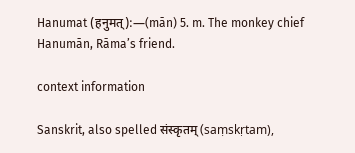Hanumat (हनुमत्):—(mān) 5. m. The monkey chief Hanumān, Rāma’s friend.

context information

Sanskrit, also spelled संस्कृतम् (saṃskṛtam),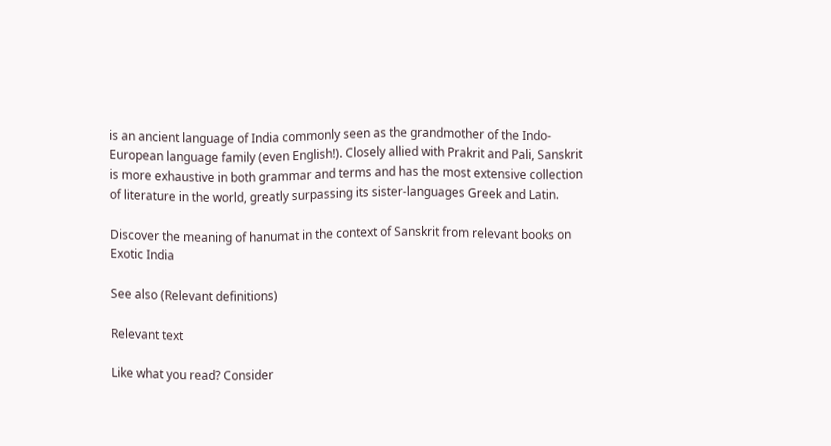is an ancient language of India commonly seen as the grandmother of the Indo-European language family (even English!). Closely allied with Prakrit and Pali, Sanskrit is more exhaustive in both grammar and terms and has the most extensive collection of literature in the world, greatly surpassing its sister-languages Greek and Latin.

Discover the meaning of hanumat in the context of Sanskrit from relevant books on Exotic India

See also (Relevant definitions)

Relevant text

Like what you read? Consider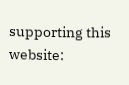supporting this website: